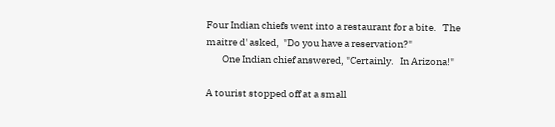Four Indian chiefs went into a restaurant for a bite.   The
maitre d' asked,  "Do you have a reservation?"
        One Indian chief answered, "Certainly.   In Arizona!"

A tourist stopped off at a small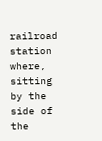railroad station where, sitting
by the side of the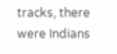tracks, there were Indians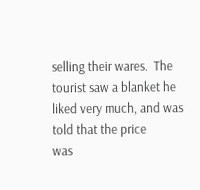selling their wares.  The
tourist saw a blanket he liked very much, and was told that the price
was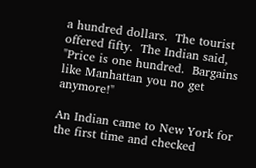a hundred dollars.  The tourist offered fifty.  The Indian said,
"Price is one hundred.  Bargains like Manhattan you no get anymore!"

An Indian came to New York for the first time and checked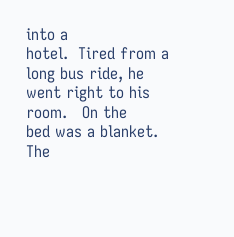into a
hotel.  Tired from a long bus ride, he went right to his room.   On the
bed was a blanket.  The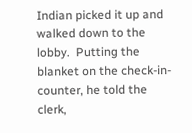Indian picked it up and walked down to the
lobby.  Putting the blanket on the check-in-counter, he told the clerk,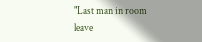"Last man in room leave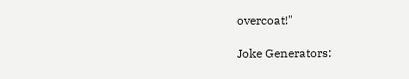overcoat!"

Joke Generators: